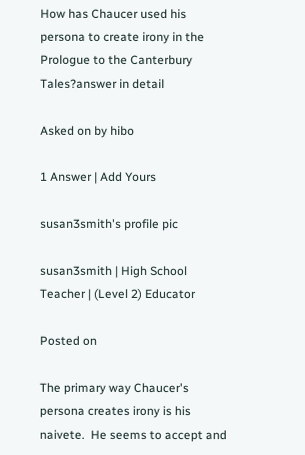How has Chaucer used his persona to create irony in the Prologue to the Canterbury Tales?answer in detail

Asked on by hibo

1 Answer | Add Yours

susan3smith's profile pic

susan3smith | High School Teacher | (Level 2) Educator

Posted on

The primary way Chaucer's persona creates irony is his naivete.  He seems to accept and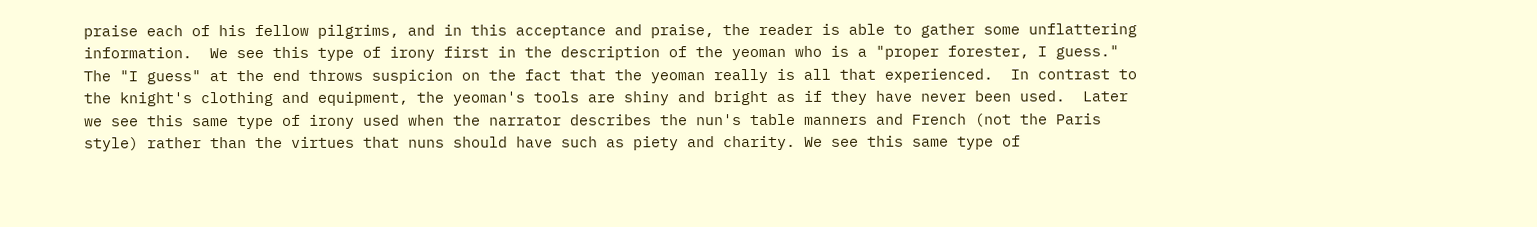praise each of his fellow pilgrims, and in this acceptance and praise, the reader is able to gather some unflattering information.  We see this type of irony first in the description of the yeoman who is a "proper forester, I guess."  The "I guess" at the end throws suspicion on the fact that the yeoman really is all that experienced.  In contrast to the knight's clothing and equipment, the yeoman's tools are shiny and bright as if they have never been used.  Later we see this same type of irony used when the narrator describes the nun's table manners and French (not the Paris style) rather than the virtues that nuns should have such as piety and charity. We see this same type of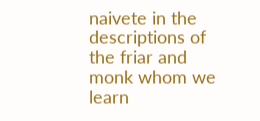naivete in the descriptions of the friar and monk whom we learn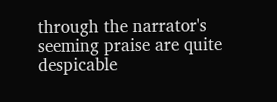through the narrator's seeming praise are quite despicable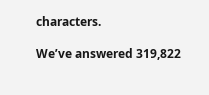characters.

We’ve answered 319,822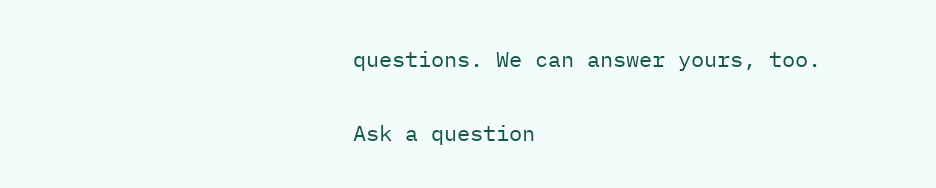questions. We can answer yours, too.

Ask a question